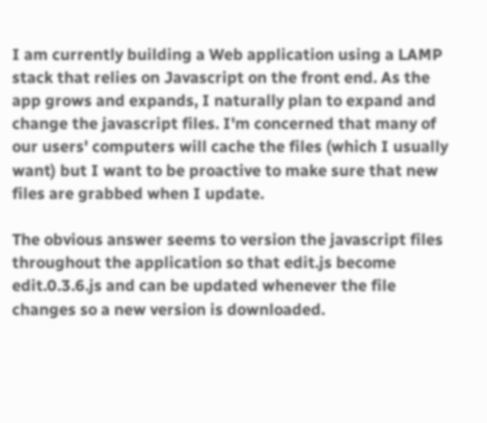I am currently building a Web application using a LAMP stack that relies on Javascript on the front end. As the app grows and expands, I naturally plan to expand and change the javascript files. I'm concerned that many of our users' computers will cache the files (which I usually want) but I want to be proactive to make sure that new files are grabbed when I update.

The obvious answer seems to version the javascript files throughout the application so that edit.js become edit.0.3.6.js and can be updated whenever the file changes so a new version is downloaded.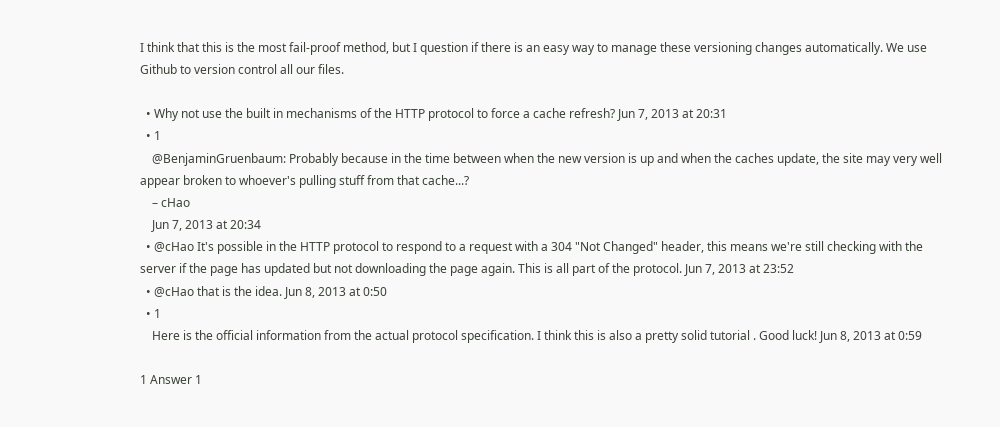I think that this is the most fail-proof method, but I question if there is an easy way to manage these versioning changes automatically. We use Github to version control all our files.

  • Why not use the built in mechanisms of the HTTP protocol to force a cache refresh? Jun 7, 2013 at 20:31
  • 1
    @BenjaminGruenbaum: Probably because in the time between when the new version is up and when the caches update, the site may very well appear broken to whoever's pulling stuff from that cache...?
    – cHao
    Jun 7, 2013 at 20:34
  • @cHao It's possible in the HTTP protocol to respond to a request with a 304 "Not Changed" header, this means we're still checking with the server if the page has updated but not downloading the page again. This is all part of the protocol. Jun 7, 2013 at 23:52
  • @cHao that is the idea. Jun 8, 2013 at 0:50
  • 1
    Here is the official information from the actual protocol specification. I think this is also a pretty solid tutorial . Good luck! Jun 8, 2013 at 0:59

1 Answer 1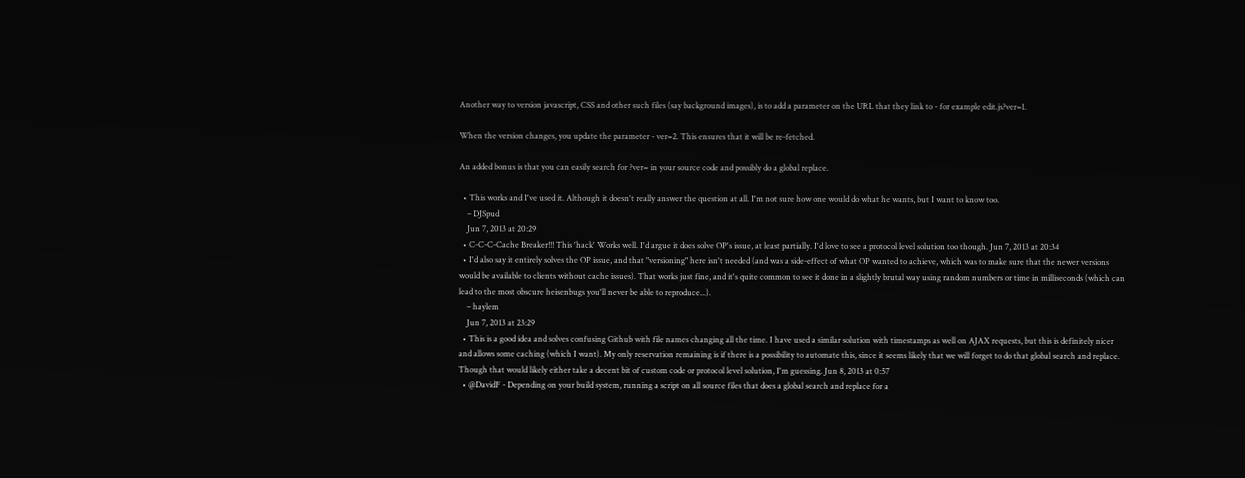Another way to version javascript, CSS and other such files (say background images), is to add a parameter on the URL that they link to - for example edit.js?ver=1.

When the version changes, you update the parameter - ver=2. This ensures that it will be re-fetched.

An added bonus is that you can easily search for ?ver= in your source code and possibly do a global replace.

  • This works and I've used it. Although it doesn't really answer the question at all. I'm not sure how one would do what he wants, but I want to know too.
    – DJSpud
    Jun 7, 2013 at 20:29
  • C-C-C-Cache Breaker!!! This 'hack' Works well. I'd argue it does solve OP's issue, at least partially. I'd love to see a protocol level solution too though. Jun 7, 2013 at 20:34
  • I'd also say it entirely solves the OP issue, and that "versioning" here isn't needed (and was a side-effect of what OP wanted to achieve, which was to make sure that the newer versions would be available to clients without cache issues). That works just fine, and it's quite common to see it done in a slightly brutal way using random numbers or time in milliseconds (which can lead to the most obscure heisenbugs you'll never be able to reproduce...).
    – haylem
    Jun 7, 2013 at 23:29
  • This is a good idea and solves confusing Github with file names changing all the time. I have used a similar solution with timestamps as well on AJAX requests, but this is definitely nicer and allows some caching (which I want). My only reservation remaining is if there is a possibility to automate this, since it seems likely that we will forget to do that global search and replace. Though that would likely either take a decent bit of custom code or protocol level solution, I'm guessing. Jun 8, 2013 at 0:57
  • @DavidF - Depending on your build system, running a script on all source files that does a global search and replace for a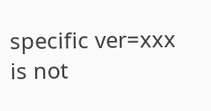specific ver=xxx is not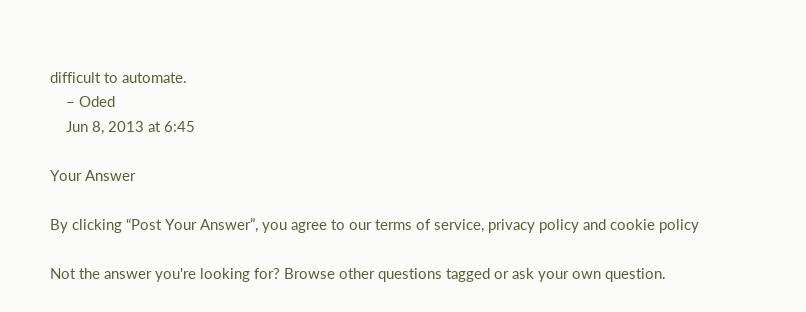difficult to automate.
    – Oded
    Jun 8, 2013 at 6:45

Your Answer

By clicking “Post Your Answer”, you agree to our terms of service, privacy policy and cookie policy

Not the answer you're looking for? Browse other questions tagged or ask your own question.